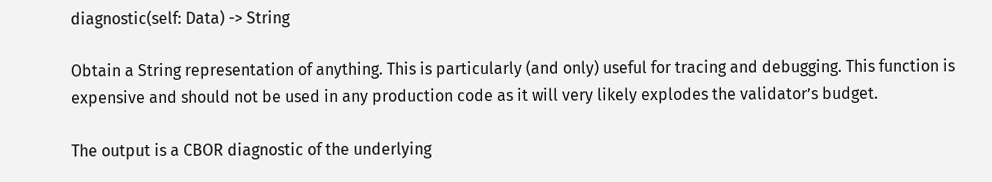diagnostic(self: Data) -> String

Obtain a String representation of anything. This is particularly (and only) useful for tracing and debugging. This function is expensive and should not be used in any production code as it will very likely explodes the validator’s budget.

The output is a CBOR diagnostic of the underlying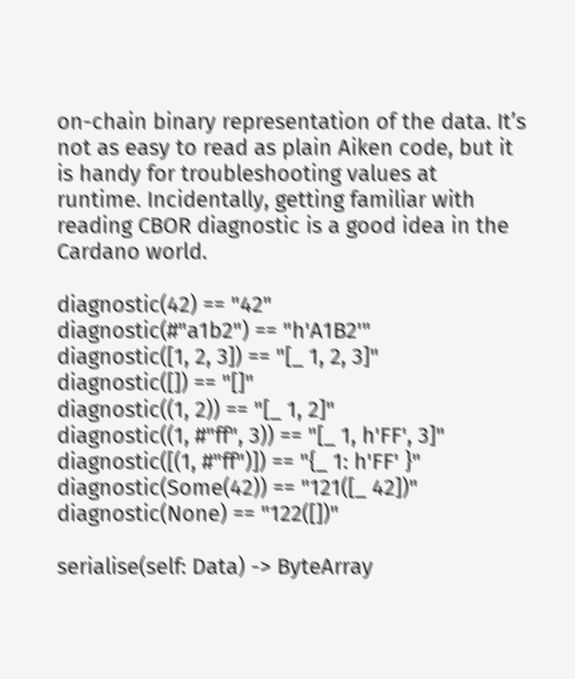on-chain binary representation of the data. It’s not as easy to read as plain Aiken code, but it is handy for troubleshooting values at runtime. Incidentally, getting familiar with reading CBOR diagnostic is a good idea in the Cardano world.

diagnostic(42) == "42"
diagnostic(#"a1b2") == "h'A1B2'"
diagnostic([1, 2, 3]) == "[_ 1, 2, 3]"
diagnostic([]) == "[]"
diagnostic((1, 2)) == "[_ 1, 2]"
diagnostic((1, #"ff", 3)) == "[_ 1, h'FF', 3]"
diagnostic([(1, #"ff")]) == "{_ 1: h'FF' }"
diagnostic(Some(42)) == "121([_ 42])"
diagnostic(None) == "122([])"

serialise(self: Data) -> ByteArray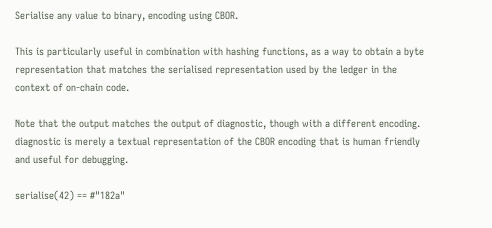Serialise any value to binary, encoding using CBOR.

This is particularly useful in combination with hashing functions, as a way to obtain a byte representation that matches the serialised representation used by the ledger in the context of on-chain code.

Note that the output matches the output of diagnostic, though with a different encoding. diagnostic is merely a textual representation of the CBOR encoding that is human friendly and useful for debugging.

serialise(42) == #"182a"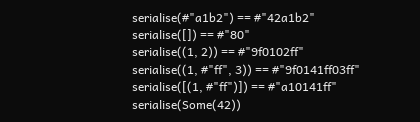serialise(#"a1b2") == #"42a1b2"
serialise([]) == #"80"
serialise((1, 2)) == #"9f0102ff"
serialise((1, #"ff", 3)) == #"9f0141ff03ff"
serialise([(1, #"ff")]) == #"a10141ff"
serialise(Some(42))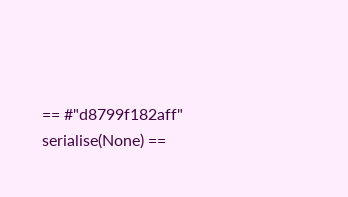== #"d8799f182aff"
serialise(None) ==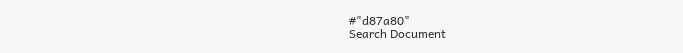#"d87a80"
Search Document